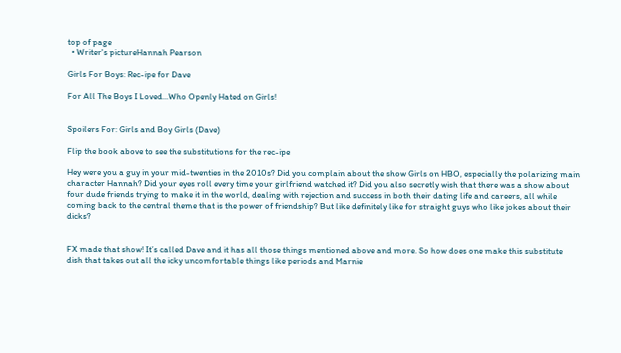top of page
  • Writer's pictureHannah Pearson

Girls For Boys: Rec-ipe for Dave

For All The Boys I Loved...Who Openly Hated on Girls!


Spoilers For: Girls and Boy Girls (Dave)

Flip the book above to see the substitutions for the rec-ipe

Hey were you a guy in your mid-twenties in the 2010s? Did you complain about the show Girls on HBO, especially the polarizing main character Hannah? Did your eyes roll every time your girlfriend watched it? Did you also secretly wish that there was a show about four dude friends trying to make it in the world, dealing with rejection and success in both their dating life and careers, all while coming back to the central theme that is the power of friendship? But like definitely like for straight guys who like jokes about their dicks?


FX made that show! It’s called Dave and it has all those things mentioned above and more. So how does one make this substitute dish that takes out all the icky uncomfortable things like periods and Marnie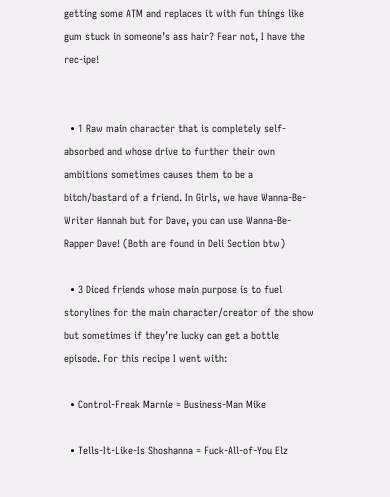getting some ATM and replaces it with fun things like gum stuck in someone’s ass hair? Fear not, I have the rec-ipe!


  • 1 Raw main character that is completely self-absorbed and whose drive to further their own ambitions sometimes causes them to be a bitch/bastard of a friend. In Girls, we have Wanna-Be-Writer Hannah but for Dave, you can use Wanna-Be-Rapper Dave! (Both are found in Deli Section btw)

  • 3 Diced friends whose main purpose is to fuel storylines for the main character/creator of the show but sometimes if they’re lucky can get a bottle episode. For this recipe I went with:

  • Control-Freak Marnie = Business-Man Mike

  • Tells-It-Like-Is Shoshanna = Fuck-All-of-You Elz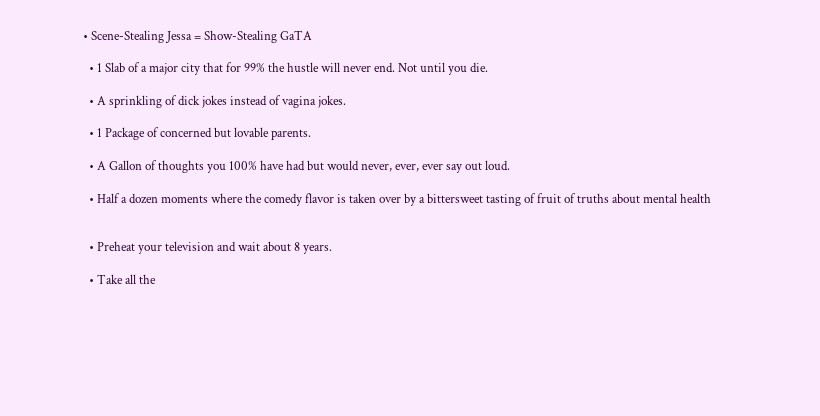• Scene-Stealing Jessa = Show-Stealing GaTA

  • 1 Slab of a major city that for 99% the hustle will never end. Not until you die.

  • A sprinkling of dick jokes instead of vagina jokes.

  • 1 Package of concerned but lovable parents.

  • A Gallon of thoughts you 100% have had but would never, ever, ever say out loud.

  • Half a dozen moments where the comedy flavor is taken over by a bittersweet tasting of fruit of truths about mental health


  • Preheat your television and wait about 8 years.

  • Take all the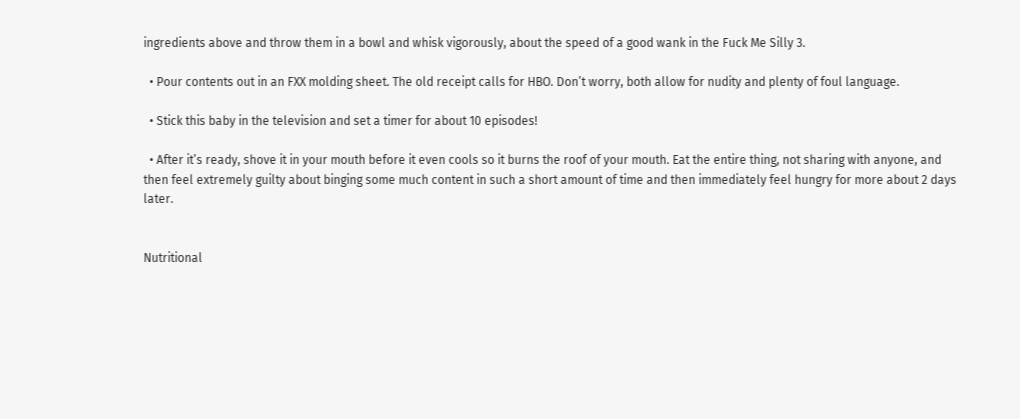ingredients above and throw them in a bowl and whisk vigorously, about the speed of a good wank in the Fuck Me Silly 3.

  • Pour contents out in an FXX molding sheet. The old receipt calls for HBO. Don’t worry, both allow for nudity and plenty of foul language.

  • Stick this baby in the television and set a timer for about 10 episodes!

  • After it’s ready, shove it in your mouth before it even cools so it burns the roof of your mouth. Eat the entire thing, not sharing with anyone, and then feel extremely guilty about binging some much content in such a short amount of time and then immediately feel hungry for more about 2 days later.


Nutritional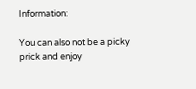Information:

You can also not be a picky prick and enjoy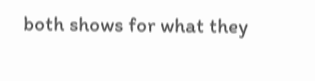both shows for what they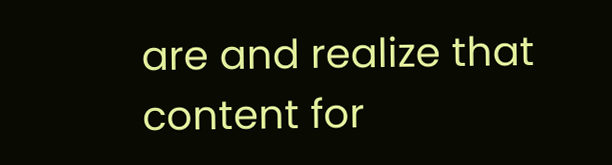are and realize that content for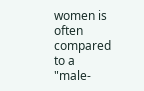women is often compared to a "male-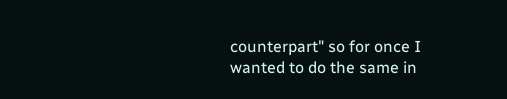counterpart" so for once I wanted to do the same in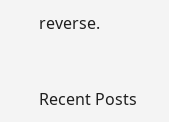reverse.


Recent Posts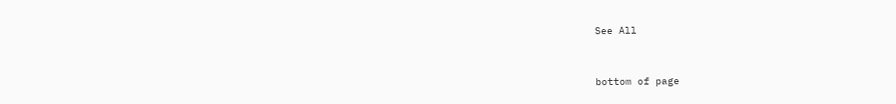See All


bottom of page